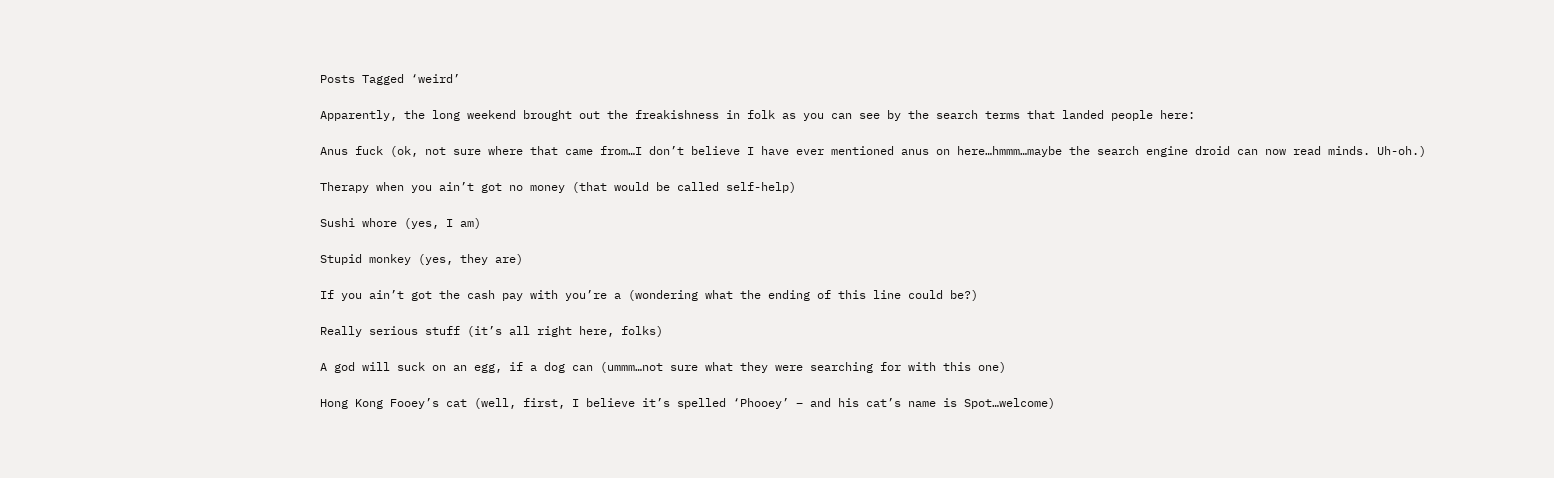Posts Tagged ‘weird’

Apparently, the long weekend brought out the freakishness in folk as you can see by the search terms that landed people here:

Anus fuck (ok, not sure where that came from…I don’t believe I have ever mentioned anus on here…hmmm…maybe the search engine droid can now read minds. Uh-oh.)

Therapy when you ain’t got no money (that would be called self-help)

Sushi whore (yes, I am)

Stupid monkey (yes, they are)

If you ain’t got the cash pay with you’re a (wondering what the ending of this line could be?)

Really serious stuff (it’s all right here, folks)

A god will suck on an egg, if a dog can (ummm…not sure what they were searching for with this one)

Hong Kong Fooey’s cat (well, first, I believe it’s spelled ‘Phooey’ – and his cat’s name is Spot…welcome)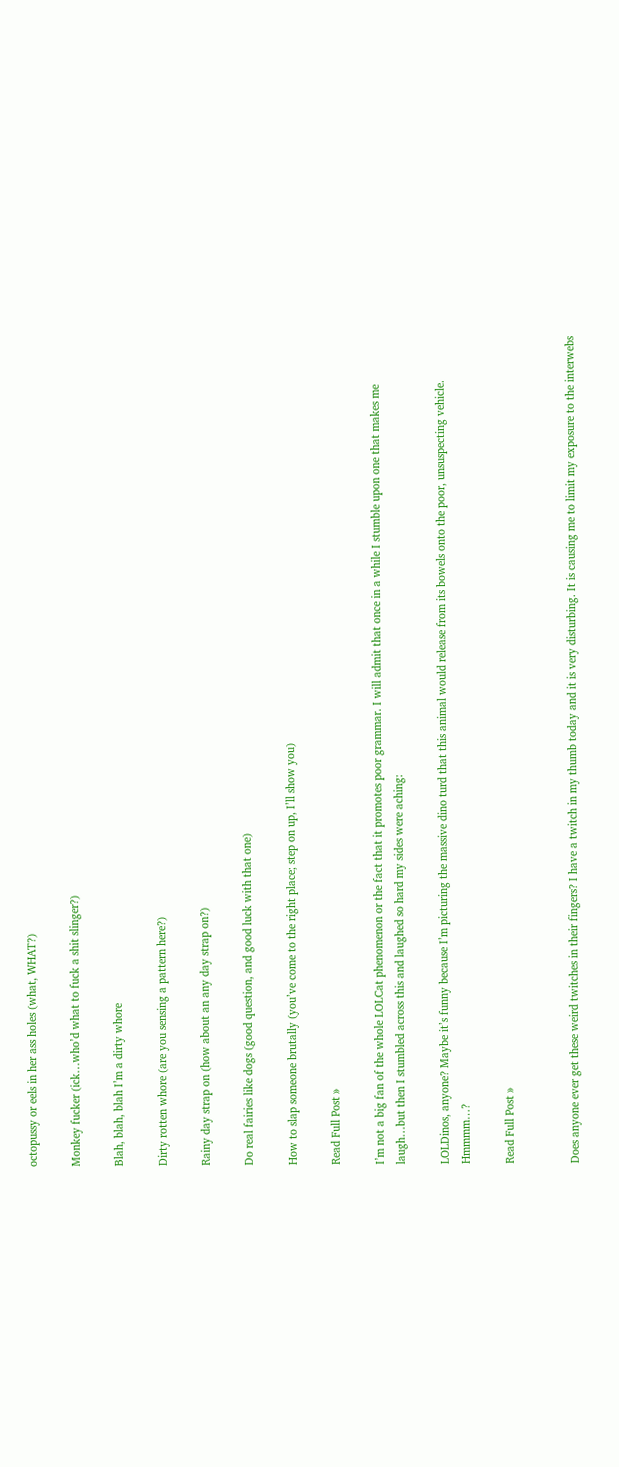octopussy or eels in her ass holes (what, WHAT?)

Monkey fucker (ick…who’d what to fuck a shit slinger?)

Blah, blah, blah I’m a dirty whore

Dirty rotten whore (are you sensing a pattern here?)

Rainy day strap on (how about an any day strap on?)

Do real fairies like dogs (good question, and good luck with that one)

How to slap someone brutally (you’ve come to the right place; step on up, I’ll show you)

Read Full Post »

I’m not a big fan of the whole LOLCat phenomenon or the fact that it promotes poor grammar. I will admit that once in a while I stumble upon one that makes me laugh…but then I stumbled across this and laughed so hard my sides were aching:

LOLDinos, anyone? Maybe it’s funny because I’m picturing the massive dino turd that this animal would release from its bowels onto the poor, unsuspecting vehicle. Hmmmm…?

Read Full Post »


Does anyone ever get these weird twitches in their fingers? I have a twitch in my thumb today and it is very disturbing. It is causing me to limit my exposure to the interwebs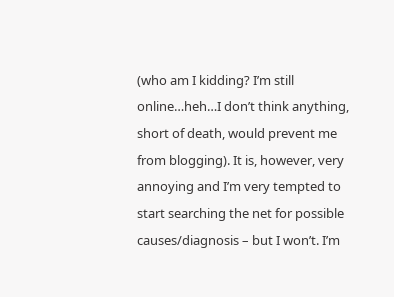(who am I kidding? I’m still online…heh…I don’t think anything, short of death, would prevent me from blogging). It is, however, very annoying and I’m very tempted to start searching the net for possible causes/diagnosis – but I won’t. I’m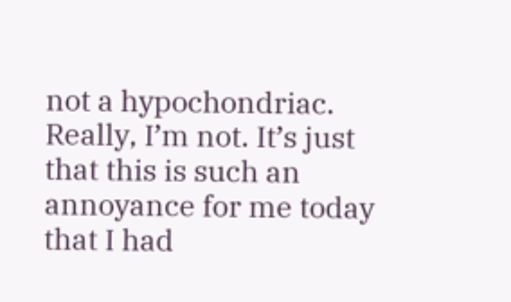not a hypochondriac. Really, I’m not. It’s just that this is such an annoyance for me today that I had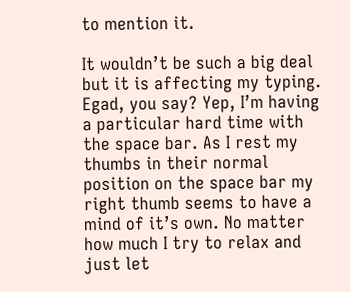to mention it.

It wouldn’t be such a big deal but it is affecting my typing. Egad, you say? Yep, I’m having a particular hard time with the space bar. As I rest my thumbs in their normal position on the space bar my right thumb seems to have a mind of it’s own. No matter how much I try to relax and just let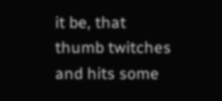it be, that thumb twitches and hits some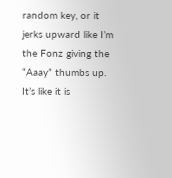random key, or it jerks upward like I’m the Fonz giving the “Aaay” thumbs up. It’s like it is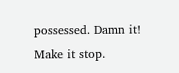possessed. Damn it! Make it stop.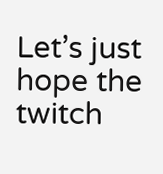Let’s just hope the twitch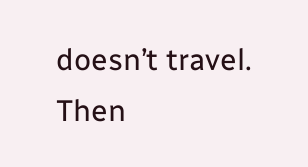doesn’t travel. Then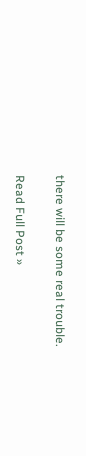there will be some real trouble.

Read Full Post »